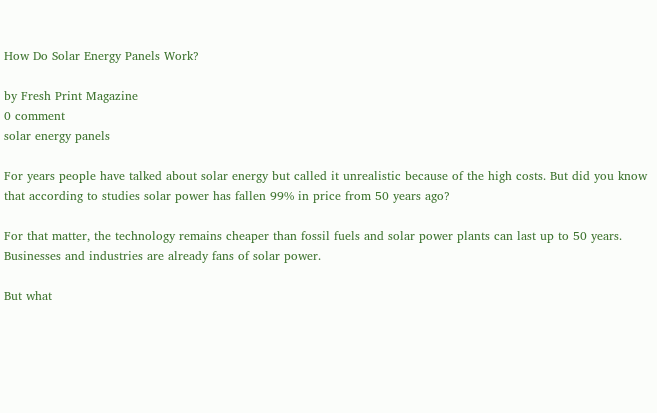How Do Solar Energy Panels Work?

by Fresh Print Magazine
0 comment
solar energy panels

For years people have talked about solar energy but called it unrealistic because of the high costs. But did you know that according to studies solar power has fallen 99% in price from 50 years ago?

For that matter, the technology remains cheaper than fossil fuels and solar power plants can last up to 50 years. Businesses and industries are already fans of solar power.

But what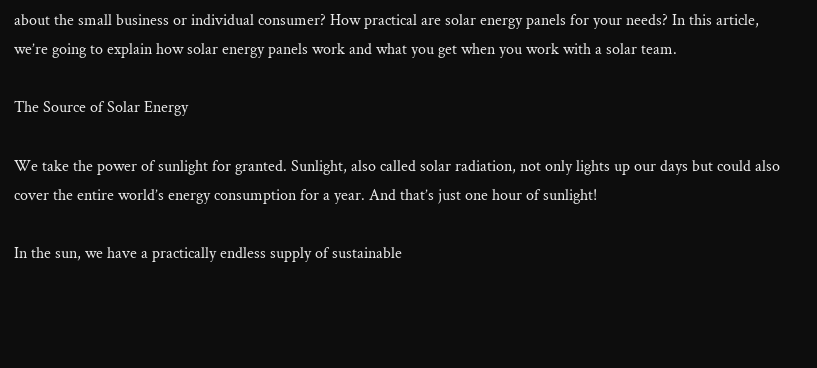about the small business or individual consumer? How practical are solar energy panels for your needs? In this article, we’re going to explain how solar energy panels work and what you get when you work with a solar team.

The Source of Solar Energy

We take the power of sunlight for granted. Sunlight, also called solar radiation, not only lights up our days but could also cover the entire world’s energy consumption for a year. And that’s just one hour of sunlight!

In the sun, we have a practically endless supply of sustainable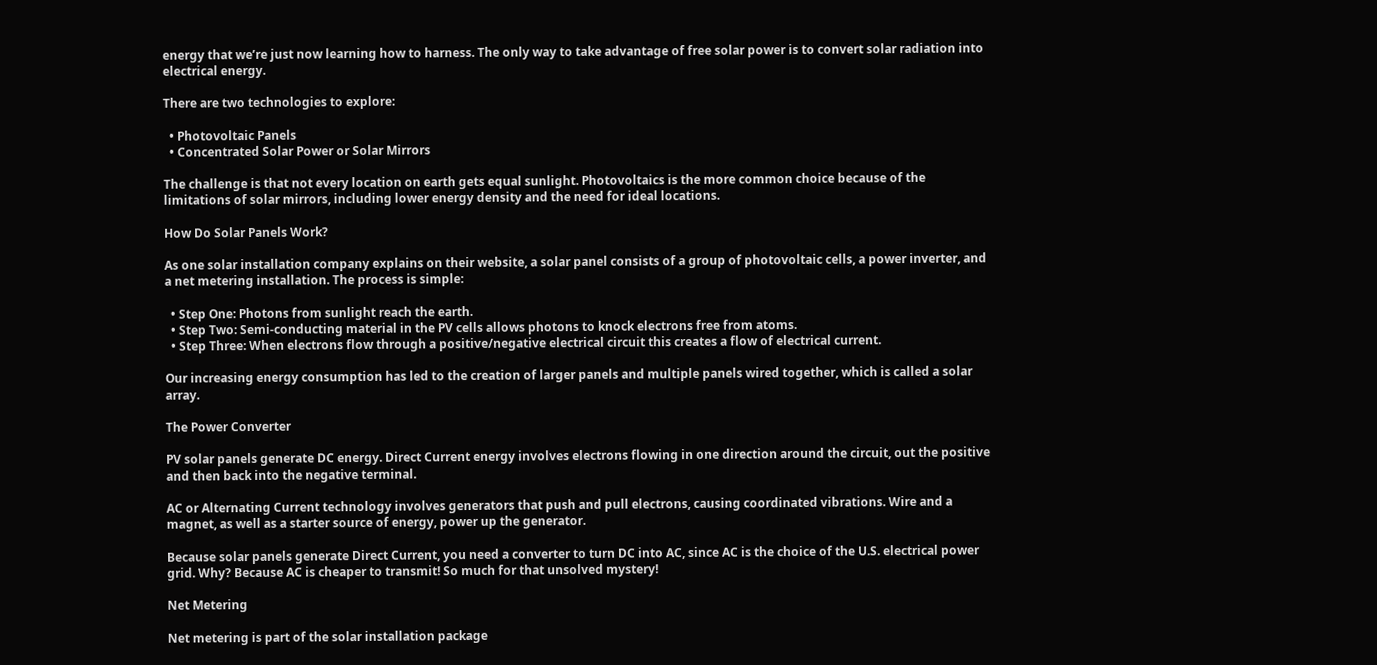energy that we’re just now learning how to harness. The only way to take advantage of free solar power is to convert solar radiation into electrical energy.

There are two technologies to explore:

  • Photovoltaic Panels
  • Concentrated Solar Power or Solar Mirrors

The challenge is that not every location on earth gets equal sunlight. Photovoltaics is the more common choice because of the limitations of solar mirrors, including lower energy density and the need for ideal locations.

How Do Solar Panels Work?

As one solar installation company explains on their website, a solar panel consists of a group of photovoltaic cells, a power inverter, and a net metering installation. The process is simple:

  • Step One: Photons from sunlight reach the earth.
  • Step Two: Semi-conducting material in the PV cells allows photons to knock electrons free from atoms.
  • Step Three: When electrons flow through a positive/negative electrical circuit this creates a flow of electrical current.

Our increasing energy consumption has led to the creation of larger panels and multiple panels wired together, which is called a solar array.

The Power Converter

PV solar panels generate DC energy. Direct Current energy involves electrons flowing in one direction around the circuit, out the positive and then back into the negative terminal.

AC or Alternating Current technology involves generators that push and pull electrons, causing coordinated vibrations. Wire and a magnet, as well as a starter source of energy, power up the generator.

Because solar panels generate Direct Current, you need a converter to turn DC into AC, since AC is the choice of the U.S. electrical power grid. Why? Because AC is cheaper to transmit! So much for that unsolved mystery!

Net Metering

Net metering is part of the solar installation package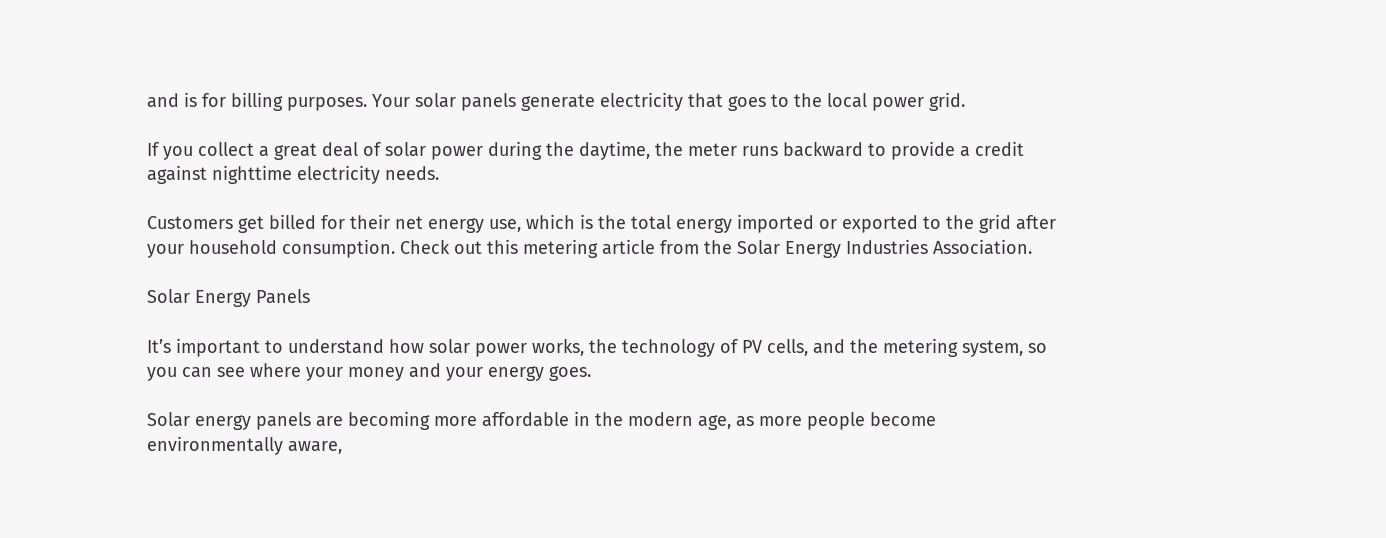and is for billing purposes. Your solar panels generate electricity that goes to the local power grid.

If you collect a great deal of solar power during the daytime, the meter runs backward to provide a credit against nighttime electricity needs.

Customers get billed for their net energy use, which is the total energy imported or exported to the grid after your household consumption. Check out this metering article from the Solar Energy Industries Association.

Solar Energy Panels

It’s important to understand how solar power works, the technology of PV cells, and the metering system, so you can see where your money and your energy goes.

Solar energy panels are becoming more affordable in the modern age, as more people become environmentally aware,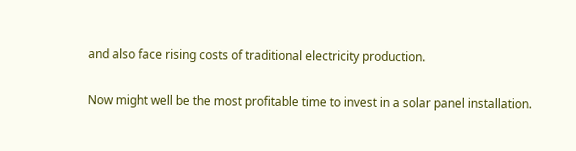and also face rising costs of traditional electricity production.

Now might well be the most profitable time to invest in a solar panel installation.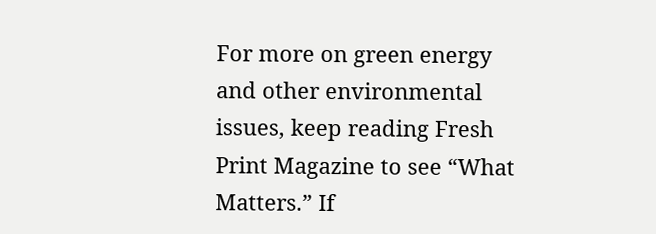For more on green energy and other environmental issues, keep reading Fresh Print Magazine to see “What Matters.” If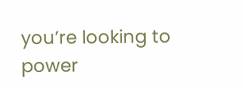you’re looking to power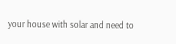your house with solar and need to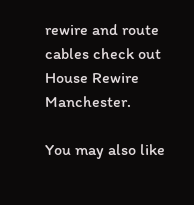rewire and route cables check out House Rewire Manchester.

You may also like